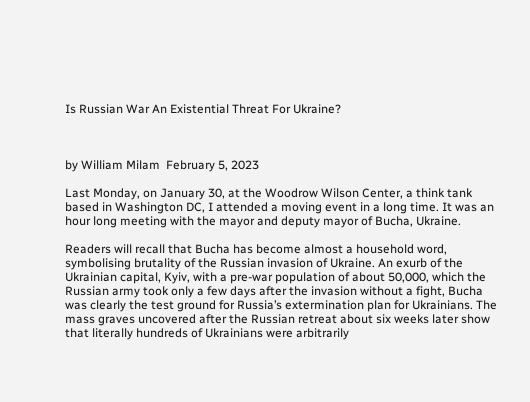Is Russian War An Existential Threat For Ukraine?



by William Milam  February 5, 2023

Last Monday, on January 30, at the Woodrow Wilson Center, a think tank based in Washington DC, I attended a moving event in a long time. It was an hour long meeting with the mayor and deputy mayor of Bucha, Ukraine.

Readers will recall that Bucha has become almost a household word, symbolising brutality of the Russian invasion of Ukraine. An exurb of the Ukrainian capital, Kyiv, with a pre-war population of about 50,000, which the Russian army took only a few days after the invasion without a fight, Bucha was clearly the test ground for Russia’s extermination plan for Ukrainians. The mass graves uncovered after the Russian retreat about six weeks later show that literally hundreds of Ukrainians were arbitrarily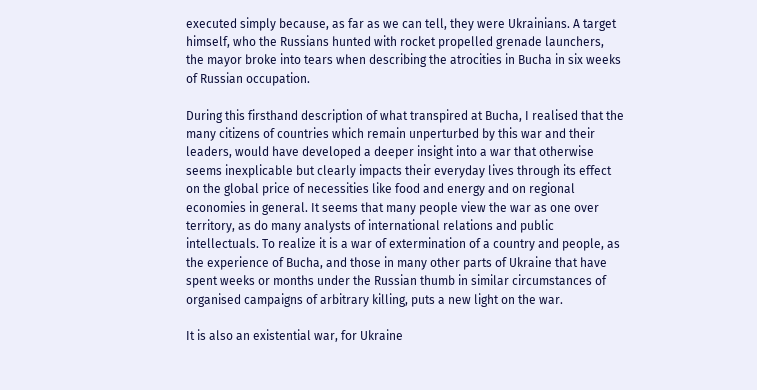executed simply because, as far as we can tell, they were Ukrainians. A target himself, who the Russians hunted with rocket propelled grenade launchers, the mayor broke into tears when describing the atrocities in Bucha in six weeks of Russian occupation.

During this firsthand description of what transpired at Bucha, I realised that the many citizens of countries which remain unperturbed by this war and their leaders, would have developed a deeper insight into a war that otherwise seems inexplicable but clearly impacts their everyday lives through its effect on the global price of necessities like food and energy and on regional economies in general. It seems that many people view the war as one over territory, as do many analysts of international relations and public intellectuals. To realize it is a war of extermination of a country and people, as the experience of Bucha, and those in many other parts of Ukraine that have spent weeks or months under the Russian thumb in similar circumstances of organised campaigns of arbitrary killing, puts a new light on the war.

It is also an existential war, for Ukraine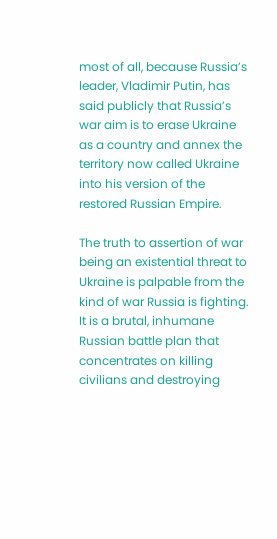most of all, because Russia’s leader, Vladimir Putin, has said publicly that Russia’s war aim is to erase Ukraine as a country and annex the territory now called Ukraine into his version of the restored Russian Empire.

The truth to assertion of war being an existential threat to Ukraine is palpable from the kind of war Russia is fighting. It is a brutal, inhumane Russian battle plan that concentrates on killing civilians and destroying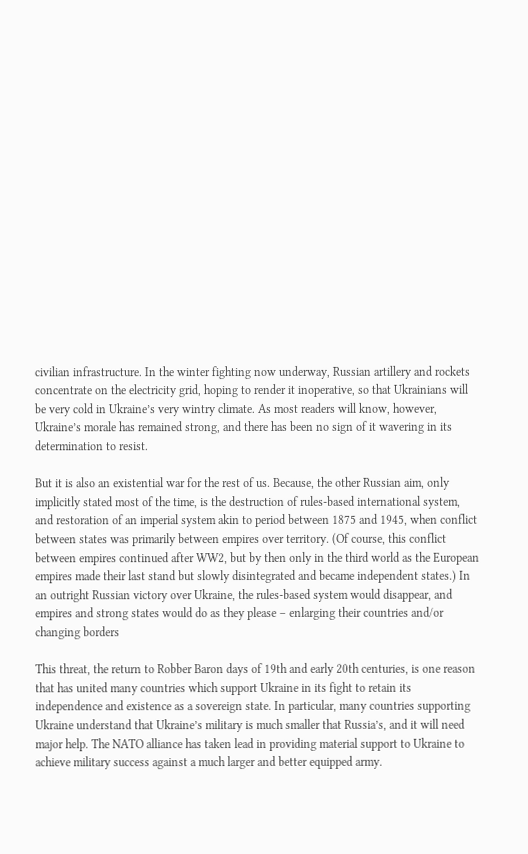civilian infrastructure. In the winter fighting now underway, Russian artillery and rockets concentrate on the electricity grid, hoping to render it inoperative, so that Ukrainians will be very cold in Ukraine’s very wintry climate. As most readers will know, however, Ukraine’s morale has remained strong, and there has been no sign of it wavering in its determination to resist.

But it is also an existential war for the rest of us. Because, the other Russian aim, only implicitly stated most of the time, is the destruction of rules-based international system, and restoration of an imperial system akin to period between 1875 and 1945, when conflict between states was primarily between empires over territory. (Of course, this conflict between empires continued after WW2, but by then only in the third world as the European empires made their last stand but slowly disintegrated and became independent states.) In an outright Russian victory over Ukraine, the rules-based system would disappear, and empires and strong states would do as they please – enlarging their countries and/or changing borders

This threat, the return to Robber Baron days of 19th and early 20th centuries, is one reason that has united many countries which support Ukraine in its fight to retain its independence and existence as a sovereign state. In particular, many countries supporting Ukraine understand that Ukraine’s military is much smaller that Russia’s, and it will need major help. The NATO alliance has taken lead in providing material support to Ukraine to achieve military success against a much larger and better equipped army.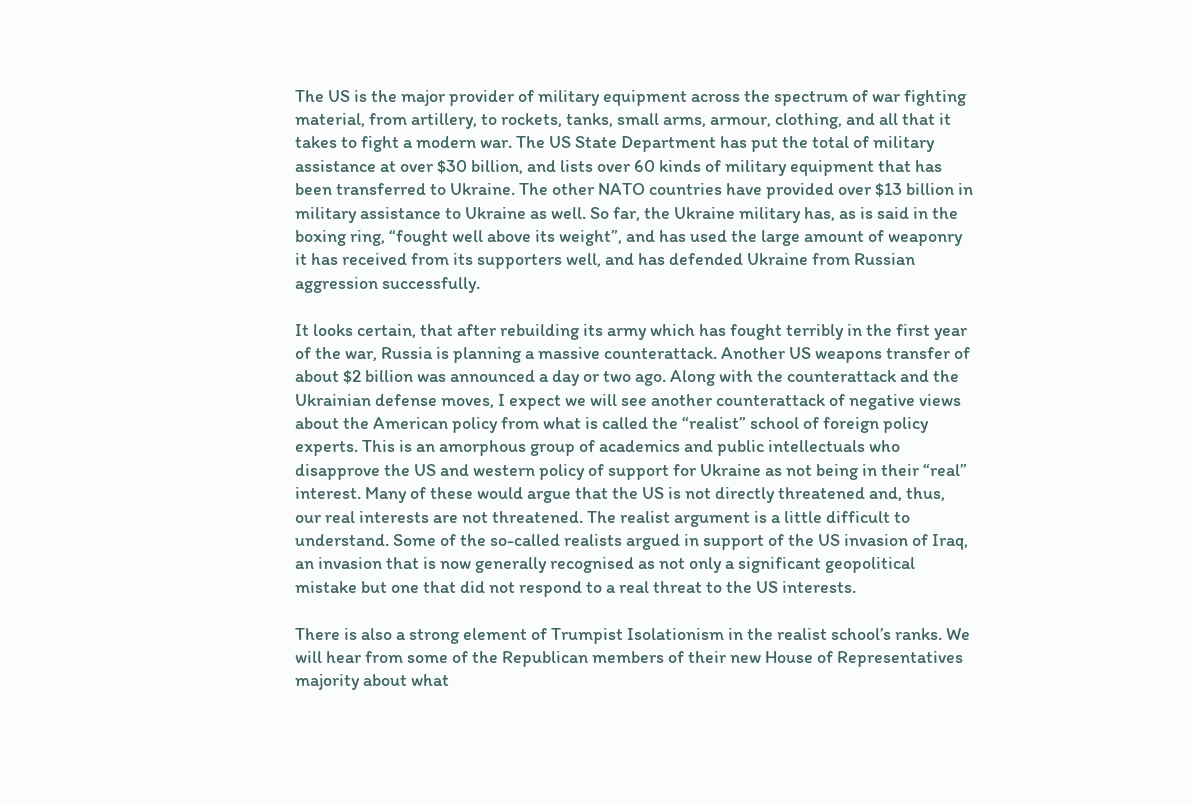The US is the major provider of military equipment across the spectrum of war fighting material, from artillery, to rockets, tanks, small arms, armour, clothing, and all that it takes to fight a modern war. The US State Department has put the total of military assistance at over $30 billion, and lists over 60 kinds of military equipment that has been transferred to Ukraine. The other NATO countries have provided over $13 billion in military assistance to Ukraine as well. So far, the Ukraine military has, as is said in the boxing ring, “fought well above its weight”, and has used the large amount of weaponry it has received from its supporters well, and has defended Ukraine from Russian aggression successfully.

It looks certain, that after rebuilding its army which has fought terribly in the first year of the war, Russia is planning a massive counterattack. Another US weapons transfer of about $2 billion was announced a day or two ago. Along with the counterattack and the Ukrainian defense moves, I expect we will see another counterattack of negative views about the American policy from what is called the “realist” school of foreign policy experts. This is an amorphous group of academics and public intellectuals who disapprove the US and western policy of support for Ukraine as not being in their “real” interest. Many of these would argue that the US is not directly threatened and, thus, our real interests are not threatened. The realist argument is a little difficult to understand. Some of the so-called realists argued in support of the US invasion of Iraq, an invasion that is now generally recognised as not only a significant geopolitical mistake but one that did not respond to a real threat to the US interests.

There is also a strong element of Trumpist Isolationism in the realist school’s ranks. We will hear from some of the Republican members of their new House of Representatives majority about what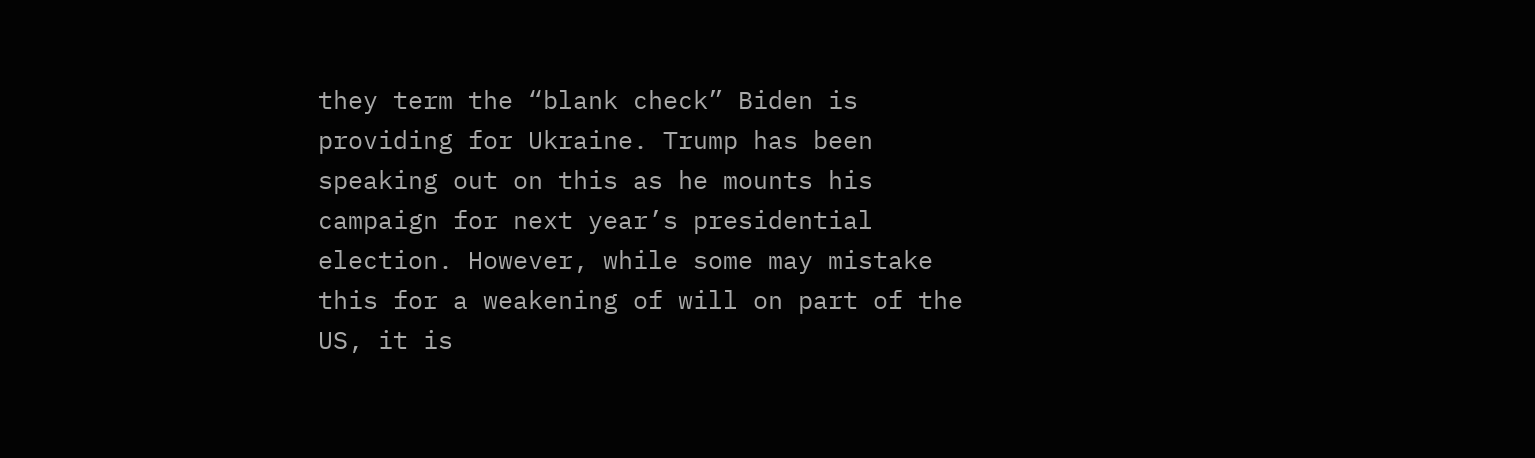they term the “blank check” Biden is providing for Ukraine. Trump has been speaking out on this as he mounts his campaign for next year’s presidential election. However, while some may mistake this for a weakening of will on part of the US, it is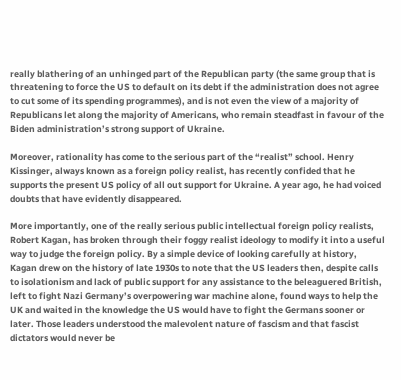really blathering of an unhinged part of the Republican party (the same group that is threatening to force the US to default on its debt if the administration does not agree to cut some of its spending programmes), and is not even the view of a majority of Republicans let along the majority of Americans, who remain steadfast in favour of the Biden administration’s strong support of Ukraine.

Moreover, rationality has come to the serious part of the “realist” school. Henry Kissinger, always known as a foreign policy realist, has recently confided that he supports the present US policy of all out support for Ukraine. A year ago, he had voiced doubts that have evidently disappeared.

More importantly, one of the really serious public intellectual foreign policy realists, Robert Kagan, has broken through their foggy realist ideology to modify it into a useful way to judge the foreign policy. By a simple device of looking carefully at history, Kagan drew on the history of late 1930s to note that the US leaders then, despite calls to isolationism and lack of public support for any assistance to the beleaguered British, left to fight Nazi Germany’s overpowering war machine alone, found ways to help the UK and waited in the knowledge the US would have to fight the Germans sooner or later. Those leaders understood the malevolent nature of fascism and that fascist dictators would never be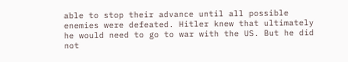able to stop their advance until all possible enemies were defeated. Hitler knew that ultimately he would need to go to war with the US. But he did not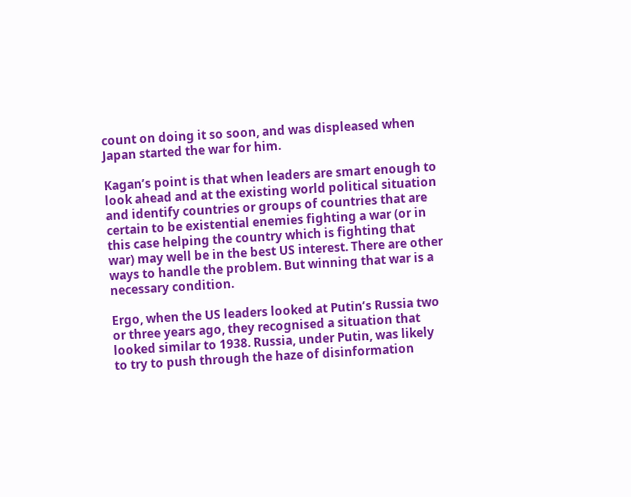count on doing it so soon, and was displeased when Japan started the war for him.

Kagan’s point is that when leaders are smart enough to look ahead and at the existing world political situation and identify countries or groups of countries that are certain to be existential enemies fighting a war (or in this case helping the country which is fighting that war) may well be in the best US interest. There are other ways to handle the problem. But winning that war is a necessary condition.

Ergo, when the US leaders looked at Putin’s Russia two or three years ago, they recognised a situation that looked similar to 1938. Russia, under Putin, was likely to try to push through the haze of disinformation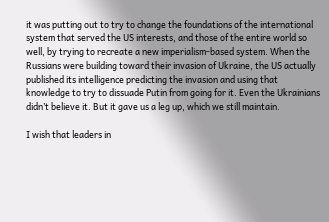it was putting out to try to change the foundations of the international system that served the US interests, and those of the entire world so well, by trying to recreate a new imperialism-based system. When the Russians were building toward their invasion of Ukraine, the US actually published its intelligence predicting the invasion and using that knowledge to try to dissuade Putin from going for it. Even the Ukrainians didn’t believe it. But it gave us a leg up, which we still maintain.

I wish that leaders in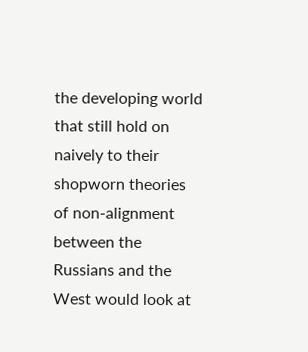the developing world that still hold on naively to their shopworn theories of non-alignment between the Russians and the West would look at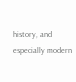history, and especially modern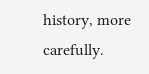history, more carefully.